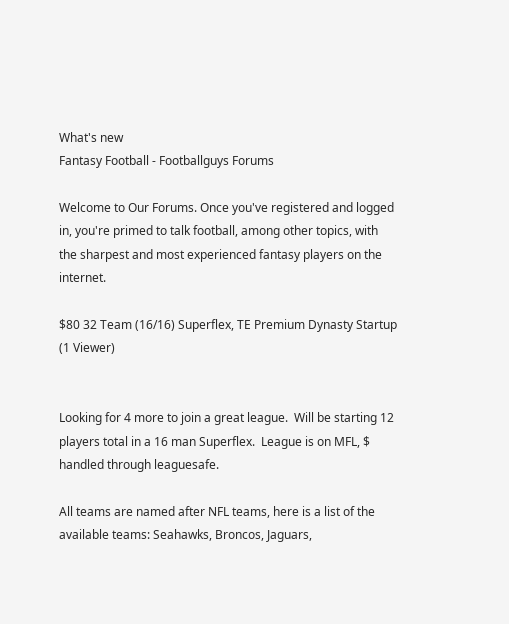What's new
Fantasy Football - Footballguys Forums

Welcome to Our Forums. Once you've registered and logged in, you're primed to talk football, among other topics, with the sharpest and most experienced fantasy players on the internet.

$80 32 Team (16/16) Superflex, TE Premium Dynasty Startup (1 Viewer)


Looking for 4 more to join a great league.  Will be starting 12 players total in a 16 man Superflex.  League is on MFL, $ handled through leaguesafe.

All teams are named after NFL teams, here is a list of the available teams: Seahawks, Broncos, Jaguars,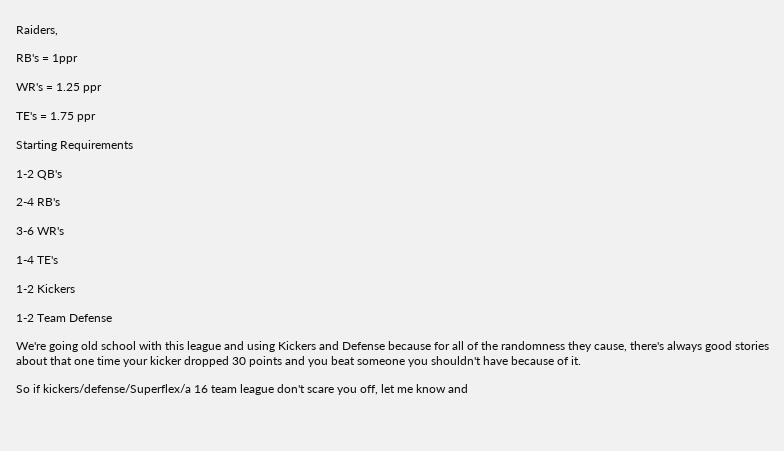Raiders,

RB's = 1ppr

WR's = 1.25 ppr

TE's = 1.75 ppr

Starting Requirements

1-2 QB's

2-4 RB's

3-6 WR's

1-4 TE's

1-2 Kickers

1-2 Team Defense

We're going old school with this league and using Kickers and Defense because for all of the randomness they cause, there's always good stories about that one time your kicker dropped 30 points and you beat someone you shouldn't have because of it.

So if kickers/defense/Superflex/a 16 team league don't scare you off, let me know and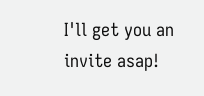I'll get you an invite asap!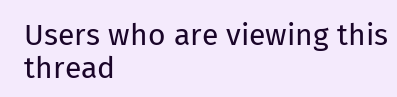Users who are viewing this thread